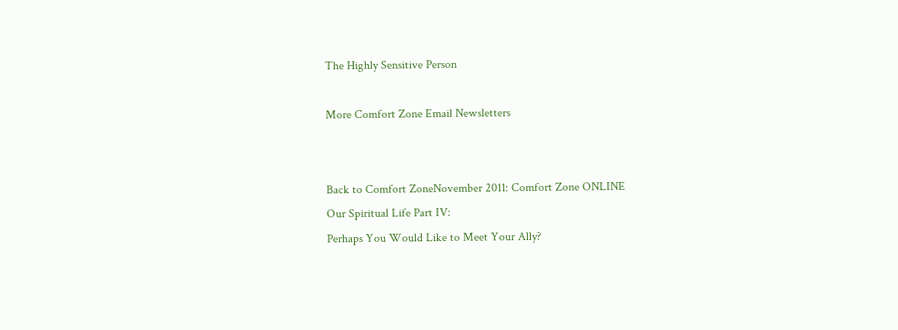The Highly Sensitive Person

More Comfort Zone Email Newsletters


Back to Comfort ZoneNovember 2011: Comfort Zone ONLINE
Our Spiritual Life Part IV:
Perhaps You Would Like to Meet Your Ally?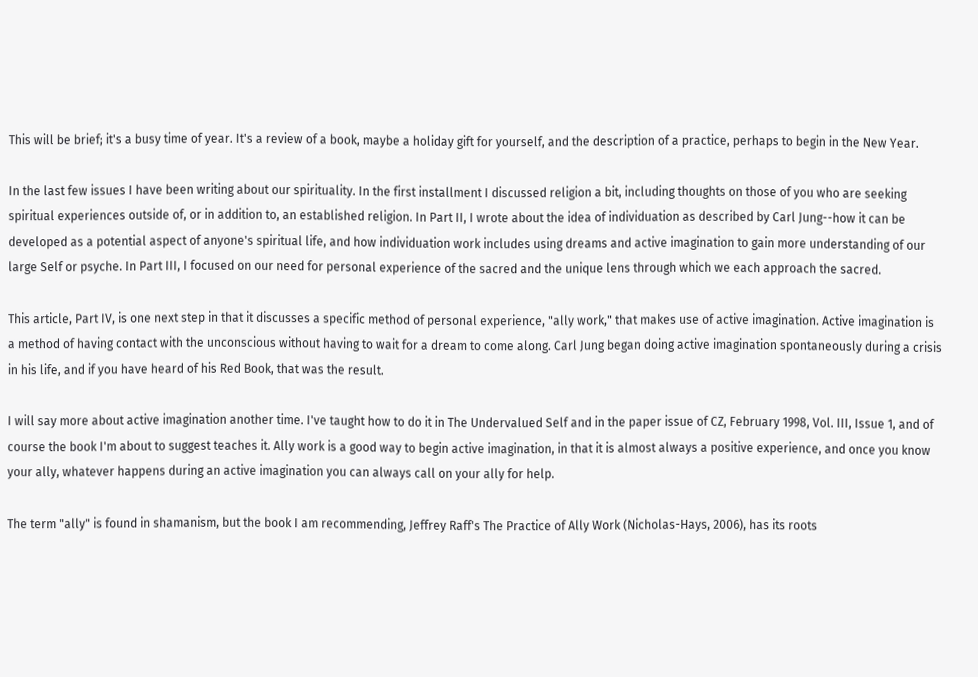This will be brief; it's a busy time of year. It's a review of a book, maybe a holiday gift for yourself, and the description of a practice, perhaps to begin in the New Year.

In the last few issues I have been writing about our spirituality. In the first installment I discussed religion a bit, including thoughts on those of you who are seeking spiritual experiences outside of, or in addition to, an established religion. In Part II, I wrote about the idea of individuation as described by Carl Jung--how it can be developed as a potential aspect of anyone's spiritual life, and how individuation work includes using dreams and active imagination to gain more understanding of our large Self or psyche. In Part III, I focused on our need for personal experience of the sacred and the unique lens through which we each approach the sacred.

This article, Part IV, is one next step in that it discusses a specific method of personal experience, "ally work," that makes use of active imagination. Active imagination is a method of having contact with the unconscious without having to wait for a dream to come along. Carl Jung began doing active imagination spontaneously during a crisis in his life, and if you have heard of his Red Book, that was the result.

I will say more about active imagination another time. I've taught how to do it in The Undervalued Self and in the paper issue of CZ, February 1998, Vol. III, Issue 1, and of course the book I'm about to suggest teaches it. Ally work is a good way to begin active imagination, in that it is almost always a positive experience, and once you know your ally, whatever happens during an active imagination you can always call on your ally for help.

The term "ally" is found in shamanism, but the book I am recommending, Jeffrey Raff's The Practice of Ally Work (Nicholas-Hays, 2006), has its roots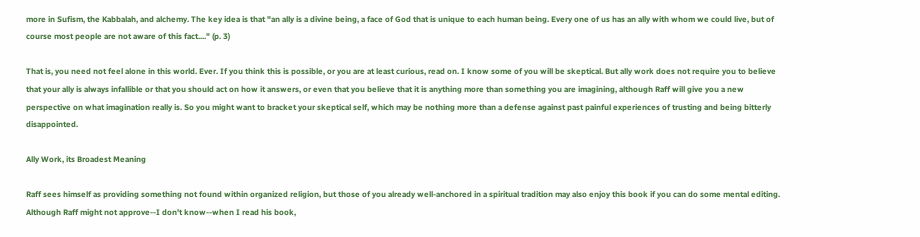more in Sufism, the Kabbalah, and alchemy. The key idea is that "an ally is a divine being, a face of God that is unique to each human being. Every one of us has an ally with whom we could live, but of course most people are not aware of this fact...." (p. 3)

That is, you need not feel alone in this world. Ever. If you think this is possible, or you are at least curious, read on. I know some of you will be skeptical. But ally work does not require you to believe that your ally is always infallible or that you should act on how it answers, or even that you believe that it is anything more than something you are imagining, although Raff will give you a new perspective on what imagination really is. So you might want to bracket your skeptical self, which may be nothing more than a defense against past painful experiences of trusting and being bitterly disappointed.

Ally Work, its Broadest Meaning

Raff sees himself as providing something not found within organized religion, but those of you already well-anchored in a spiritual tradition may also enjoy this book if you can do some mental editing. Although Raff might not approve--I don't know--when I read his book,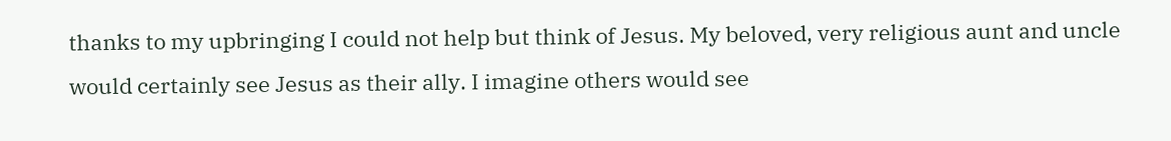thanks to my upbringing I could not help but think of Jesus. My beloved, very religious aunt and uncle would certainly see Jesus as their ally. I imagine others would see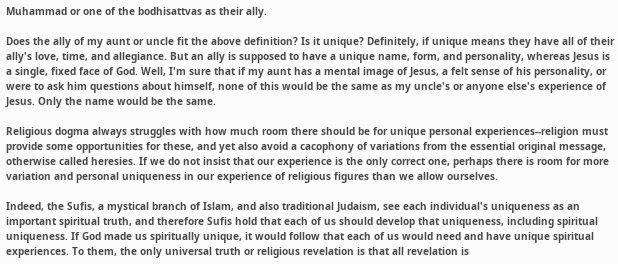Muhammad or one of the bodhisattvas as their ally.

Does the ally of my aunt or uncle fit the above definition? Is it unique? Definitely, if unique means they have all of their ally's love, time, and allegiance. But an ally is supposed to have a unique name, form, and personality, whereas Jesus is a single, fixed face of God. Well, I'm sure that if my aunt has a mental image of Jesus, a felt sense of his personality, or were to ask him questions about himself, none of this would be the same as my uncle's or anyone else's experience of Jesus. Only the name would be the same.

Religious dogma always struggles with how much room there should be for unique personal experiences--religion must provide some opportunities for these, and yet also avoid a cacophony of variations from the essential original message, otherwise called heresies. If we do not insist that our experience is the only correct one, perhaps there is room for more variation and personal uniqueness in our experience of religious figures than we allow ourselves.

Indeed, the Sufis, a mystical branch of Islam, and also traditional Judaism, see each individual's uniqueness as an important spiritual truth, and therefore Sufis hold that each of us should develop that uniqueness, including spiritual uniqueness. If God made us spiritually unique, it would follow that each of us would need and have unique spiritual experiences. To them, the only universal truth or religious revelation is that all revelation is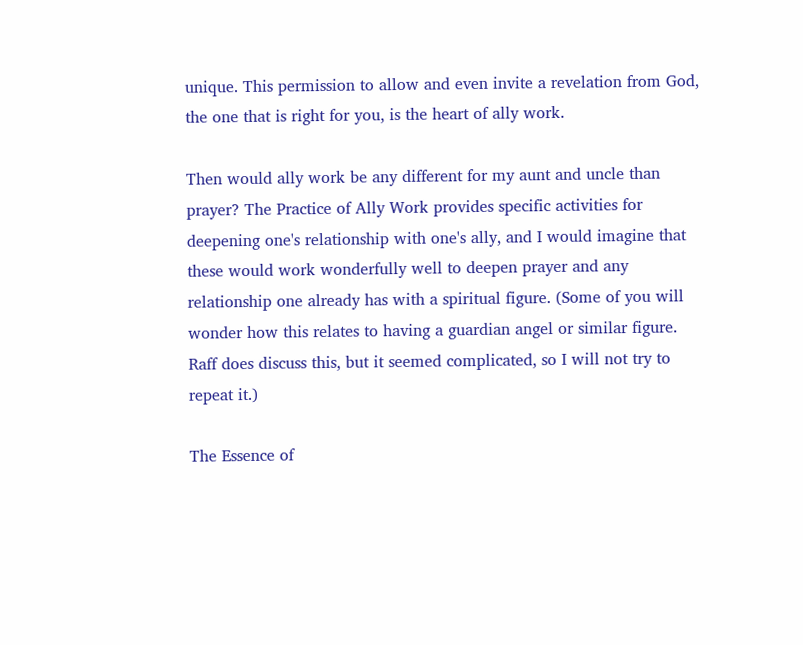unique. This permission to allow and even invite a revelation from God, the one that is right for you, is the heart of ally work.

Then would ally work be any different for my aunt and uncle than prayer? The Practice of Ally Work provides specific activities for deepening one's relationship with one's ally, and I would imagine that these would work wonderfully well to deepen prayer and any relationship one already has with a spiritual figure. (Some of you will wonder how this relates to having a guardian angel or similar figure. Raff does discuss this, but it seemed complicated, so I will not try to repeat it.)

The Essence of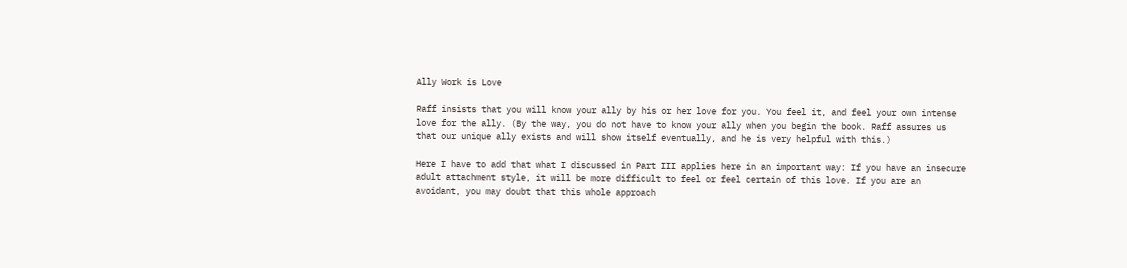Ally Work is Love

Raff insists that you will know your ally by his or her love for you. You feel it, and feel your own intense love for the ally. (By the way, you do not have to know your ally when you begin the book. Raff assures us that our unique ally exists and will show itself eventually, and he is very helpful with this.)

Here I have to add that what I discussed in Part III applies here in an important way: If you have an insecure adult attachment style, it will be more difficult to feel or feel certain of this love. If you are an avoidant, you may doubt that this whole approach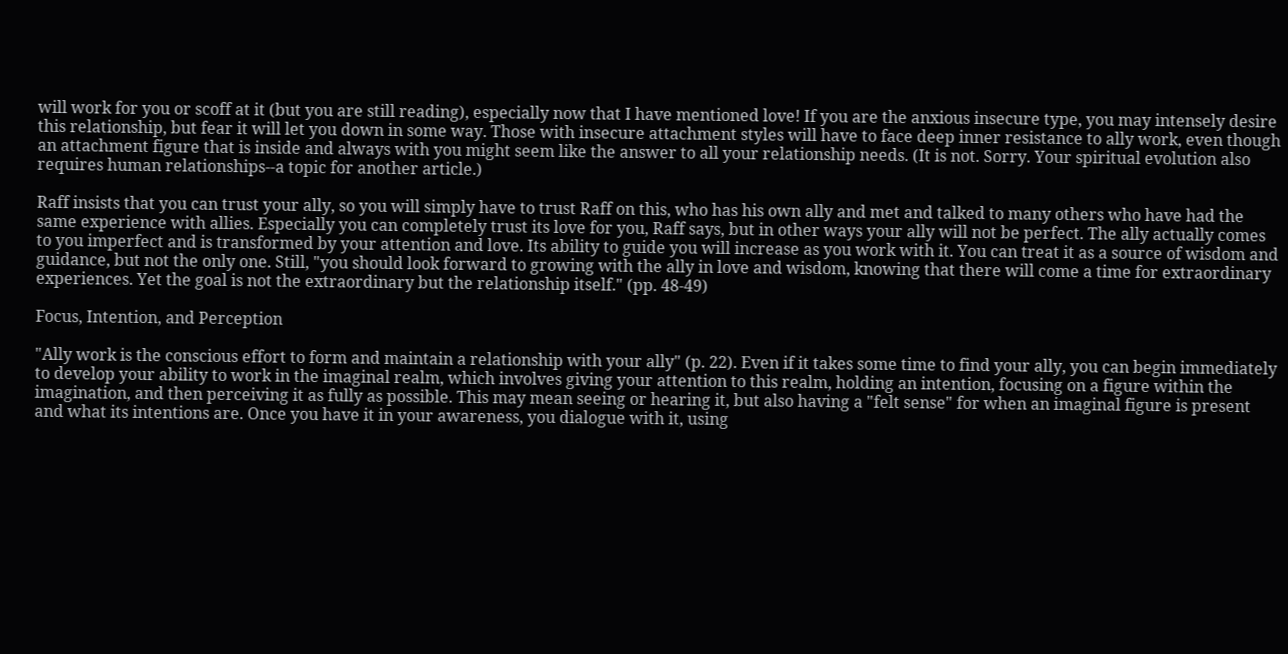will work for you or scoff at it (but you are still reading), especially now that I have mentioned love! If you are the anxious insecure type, you may intensely desire this relationship, but fear it will let you down in some way. Those with insecure attachment styles will have to face deep inner resistance to ally work, even though an attachment figure that is inside and always with you might seem like the answer to all your relationship needs. (It is not. Sorry. Your spiritual evolution also requires human relationships--a topic for another article.)

Raff insists that you can trust your ally, so you will simply have to trust Raff on this, who has his own ally and met and talked to many others who have had the same experience with allies. Especially you can completely trust its love for you, Raff says, but in other ways your ally will not be perfect. The ally actually comes to you imperfect and is transformed by your attention and love. Its ability to guide you will increase as you work with it. You can treat it as a source of wisdom and guidance, but not the only one. Still, "you should look forward to growing with the ally in love and wisdom, knowing that there will come a time for extraordinary experiences. Yet the goal is not the extraordinary but the relationship itself." (pp. 48-49)

Focus, Intention, and Perception

"Ally work is the conscious effort to form and maintain a relationship with your ally" (p. 22). Even if it takes some time to find your ally, you can begin immediately to develop your ability to work in the imaginal realm, which involves giving your attention to this realm, holding an intention, focusing on a figure within the imagination, and then perceiving it as fully as possible. This may mean seeing or hearing it, but also having a "felt sense" for when an imaginal figure is present and what its intentions are. Once you have it in your awareness, you dialogue with it, using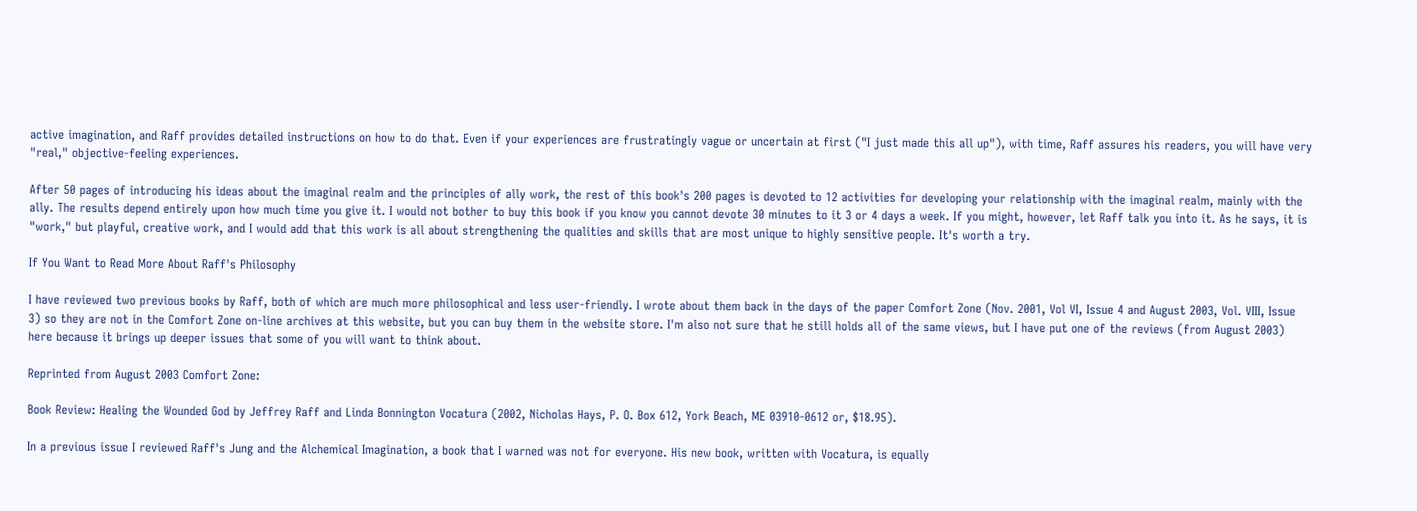active imagination, and Raff provides detailed instructions on how to do that. Even if your experiences are frustratingly vague or uncertain at first ("I just made this all up"), with time, Raff assures his readers, you will have very "real," objective-feeling experiences.

After 50 pages of introducing his ideas about the imaginal realm and the principles of ally work, the rest of this book's 200 pages is devoted to 12 activities for developing your relationship with the imaginal realm, mainly with the ally. The results depend entirely upon how much time you give it. I would not bother to buy this book if you know you cannot devote 30 minutes to it 3 or 4 days a week. If you might, however, let Raff talk you into it. As he says, it is "work," but playful, creative work, and I would add that this work is all about strengthening the qualities and skills that are most unique to highly sensitive people. It's worth a try.

If You Want to Read More About Raff's Philosophy

I have reviewed two previous books by Raff, both of which are much more philosophical and less user-friendly. I wrote about them back in the days of the paper Comfort Zone (Nov. 2001, Vol VI, Issue 4 and August 2003, Vol. VIII, Issue 3) so they are not in the Comfort Zone on-line archives at this website, but you can buy them in the website store. I'm also not sure that he still holds all of the same views, but I have put one of the reviews (from August 2003) here because it brings up deeper issues that some of you will want to think about.

Reprinted from August 2003 Comfort Zone:

Book Review: Healing the Wounded God by Jeffrey Raff and Linda Bonnington Vocatura (2002, Nicholas Hays, P. O. Box 612, York Beach, ME 03910-0612 or, $18.95).

In a previous issue I reviewed Raff's Jung and the Alchemical Imagination, a book that I warned was not for everyone. His new book, written with Vocatura, is equally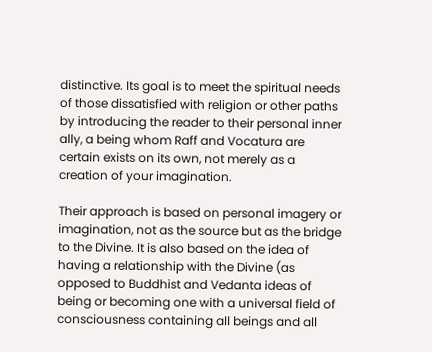distinctive. Its goal is to meet the spiritual needs of those dissatisfied with religion or other paths by introducing the reader to their personal inner ally, a being whom Raff and Vocatura are certain exists on its own, not merely as a creation of your imagination.

Their approach is based on personal imagery or imagination, not as the source but as the bridge to the Divine. It is also based on the idea of having a relationship with the Divine (as opposed to Buddhist and Vedanta ideas of being or becoming one with a universal field of consciousness containing all beings and all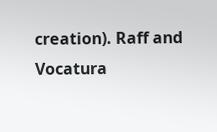creation). Raff and Vocatura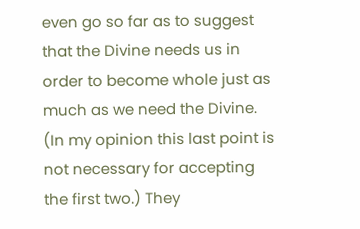even go so far as to suggest that the Divine needs us in order to become whole just as much as we need the Divine. (In my opinion this last point is not necessary for accepting the first two.) They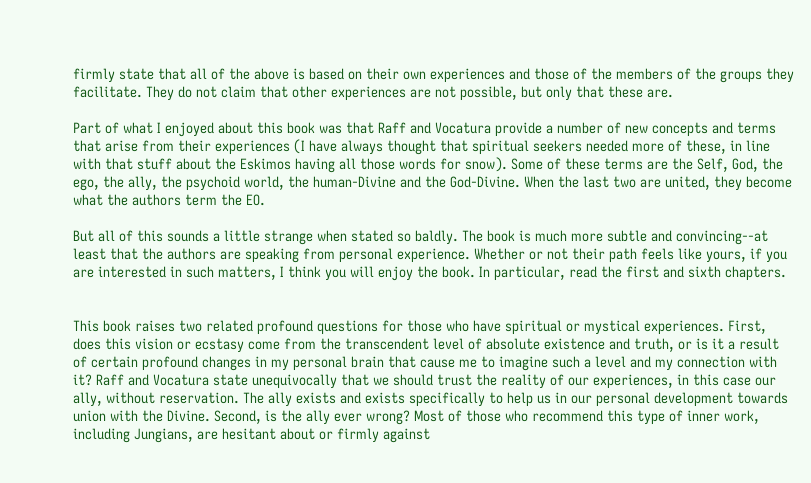firmly state that all of the above is based on their own experiences and those of the members of the groups they facilitate. They do not claim that other experiences are not possible, but only that these are.

Part of what I enjoyed about this book was that Raff and Vocatura provide a number of new concepts and terms that arise from their experiences (I have always thought that spiritual seekers needed more of these, in line with that stuff about the Eskimos having all those words for snow). Some of these terms are the Self, God, the ego, the ally, the psychoid world, the human-Divine and the God-Divine. When the last two are united, they become what the authors term the EO.

But all of this sounds a little strange when stated so baldly. The book is much more subtle and convincing--at least that the authors are speaking from personal experience. Whether or not their path feels like yours, if you are interested in such matters, I think you will enjoy the book. In particular, read the first and sixth chapters.


This book raises two related profound questions for those who have spiritual or mystical experiences. First, does this vision or ecstasy come from the transcendent level of absolute existence and truth, or is it a result of certain profound changes in my personal brain that cause me to imagine such a level and my connection with it? Raff and Vocatura state unequivocally that we should trust the reality of our experiences, in this case our ally, without reservation. The ally exists and exists specifically to help us in our personal development towards union with the Divine. Second, is the ally ever wrong? Most of those who recommend this type of inner work, including Jungians, are hesitant about or firmly against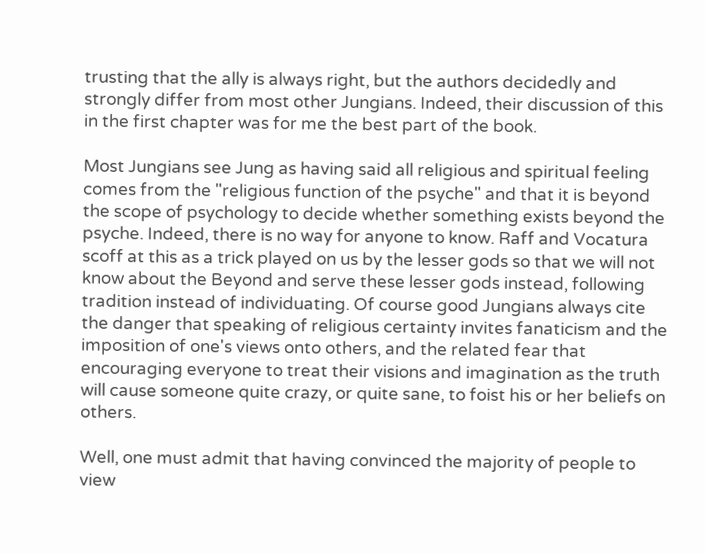trusting that the ally is always right, but the authors decidedly and strongly differ from most other Jungians. Indeed, their discussion of this in the first chapter was for me the best part of the book.

Most Jungians see Jung as having said all religious and spiritual feeling comes from the "religious function of the psyche" and that it is beyond the scope of psychology to decide whether something exists beyond the psyche. Indeed, there is no way for anyone to know. Raff and Vocatura scoff at this as a trick played on us by the lesser gods so that we will not know about the Beyond and serve these lesser gods instead, following tradition instead of individuating. Of course good Jungians always cite the danger that speaking of religious certainty invites fanaticism and the imposition of one's views onto others, and the related fear that encouraging everyone to treat their visions and imagination as the truth will cause someone quite crazy, or quite sane, to foist his or her beliefs on others.

Well, one must admit that having convinced the majority of people to view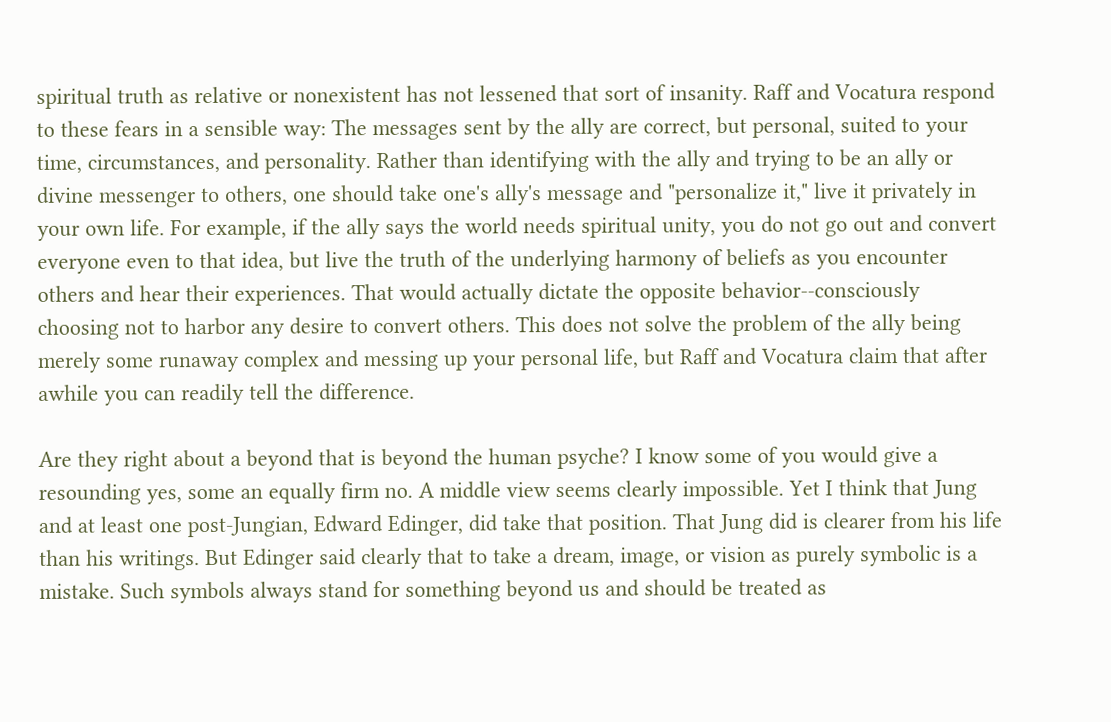spiritual truth as relative or nonexistent has not lessened that sort of insanity. Raff and Vocatura respond to these fears in a sensible way: The messages sent by the ally are correct, but personal, suited to your time, circumstances, and personality. Rather than identifying with the ally and trying to be an ally or divine messenger to others, one should take one's ally's message and "personalize it," live it privately in your own life. For example, if the ally says the world needs spiritual unity, you do not go out and convert everyone even to that idea, but live the truth of the underlying harmony of beliefs as you encounter others and hear their experiences. That would actually dictate the opposite behavior--consciously choosing not to harbor any desire to convert others. This does not solve the problem of the ally being merely some runaway complex and messing up your personal life, but Raff and Vocatura claim that after awhile you can readily tell the difference.

Are they right about a beyond that is beyond the human psyche? I know some of you would give a resounding yes, some an equally firm no. A middle view seems clearly impossible. Yet I think that Jung and at least one post-Jungian, Edward Edinger, did take that position. That Jung did is clearer from his life than his writings. But Edinger said clearly that to take a dream, image, or vision as purely symbolic is a mistake. Such symbols always stand for something beyond us and should be treated as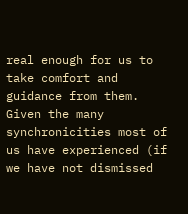real enough for us to take comfort and guidance from them. Given the many synchronicities most of us have experienced (if we have not dismissed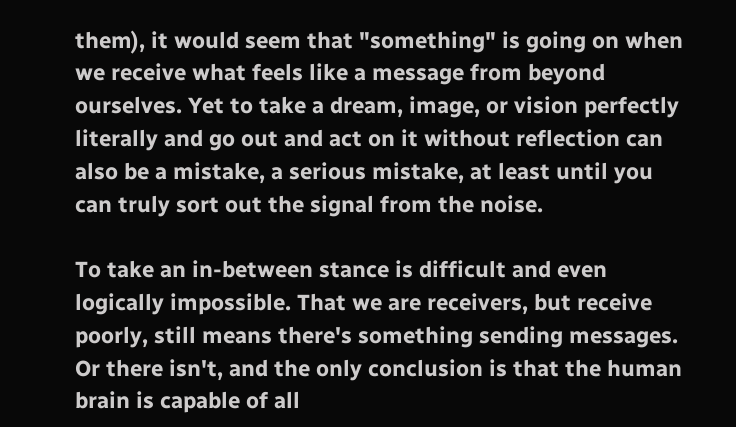them), it would seem that "something" is going on when we receive what feels like a message from beyond ourselves. Yet to take a dream, image, or vision perfectly literally and go out and act on it without reflection can also be a mistake, a serious mistake, at least until you can truly sort out the signal from the noise.

To take an in-between stance is difficult and even logically impossible. That we are receivers, but receive poorly, still means there's something sending messages. Or there isn't, and the only conclusion is that the human brain is capable of all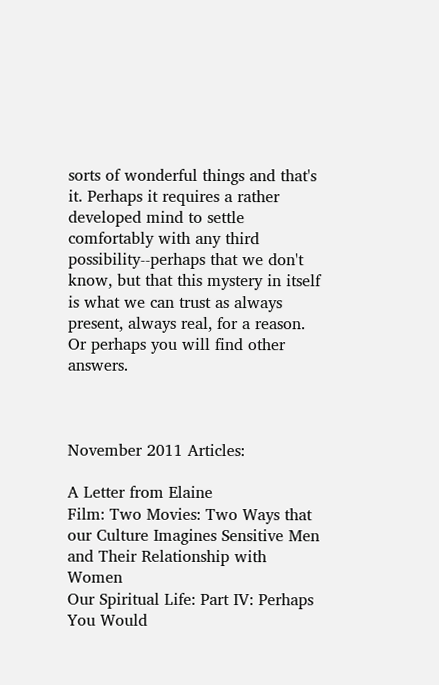sorts of wonderful things and that's it. Perhaps it requires a rather developed mind to settle comfortably with any third possibility--perhaps that we don't know, but that this mystery in itself is what we can trust as always present, always real, for a reason. Or perhaps you will find other answers.



November 2011 Articles:

A Letter from Elaine
Film: Two Movies: Two Ways that our Culture Imagines Sensitive Men and Their Relationship with Women
Our Spiritual Life: Part IV: Perhaps You Would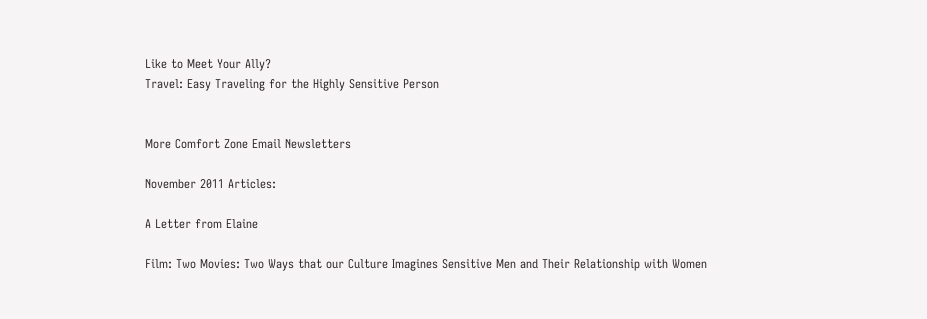Like to Meet Your Ally?
Travel: Easy Traveling for the Highly Sensitive Person


More Comfort Zone Email Newsletters

November 2011 Articles:

A Letter from Elaine

Film: Two Movies: Two Ways that our Culture Imagines Sensitive Men and Their Relationship with Women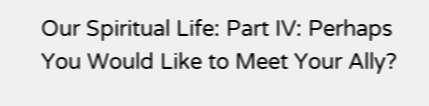Our Spiritual Life: Part IV: Perhaps You Would Like to Meet Your Ally?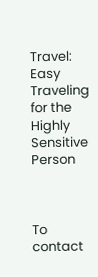Travel: Easy Traveling for the Highly Sensitive Person



To contact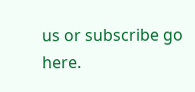us or subscribe go here.